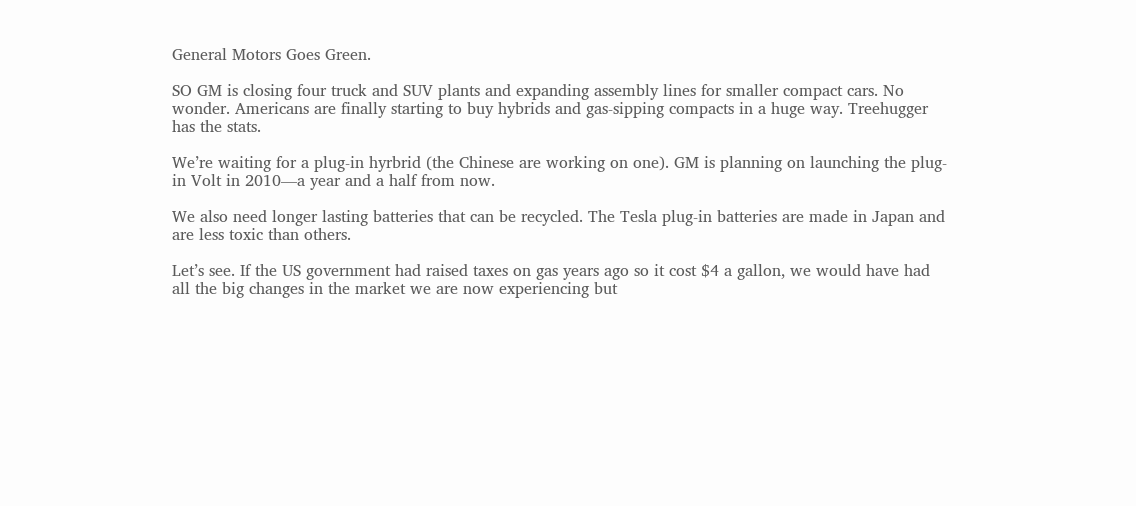General Motors Goes Green.

SO GM is closing four truck and SUV plants and expanding assembly lines for smaller compact cars. No wonder. Americans are finally starting to buy hybrids and gas-sipping compacts in a huge way. Treehugger has the stats.

We’re waiting for a plug-in hyrbrid (the Chinese are working on one). GM is planning on launching the plug-in Volt in 2010—a year and a half from now.

We also need longer lasting batteries that can be recycled. The Tesla plug-in batteries are made in Japan and are less toxic than others.

Let’s see. If the US government had raised taxes on gas years ago so it cost $4 a gallon, we would have had all the big changes in the market we are now experiencing but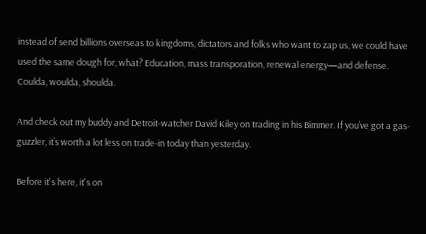instead of send billions overseas to kingdoms, dictators and folks who want to zap us, we could have used the same dough for, what? Education, mass transporation, renewal energy—and defense. Coulda, woulda, shoulda.

And check out my buddy and Detroit-watcher David Kiley on trading in his Bimmer. If you’ve got a gas-guzzler, it’s worth a lot less on trade-in today than yesterday.

Before it's here, it's on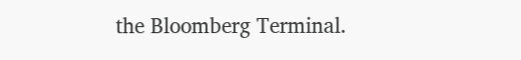the Bloomberg Terminal.